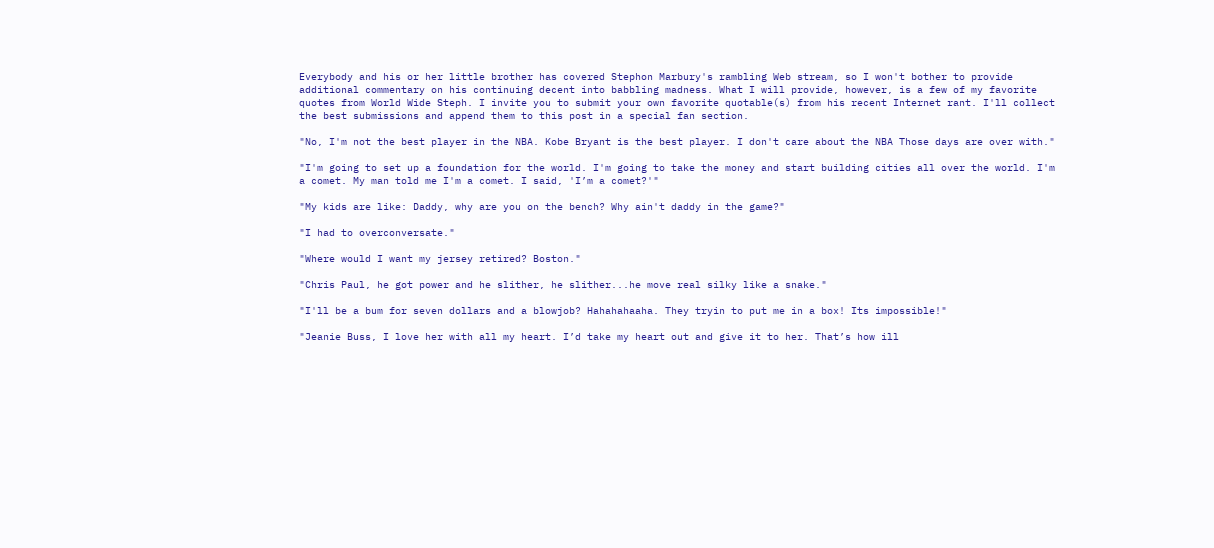Everybody and his or her little brother has covered Stephon Marbury's rambling Web stream, so I won't bother to provide additional commentary on his continuing decent into babbling madness. What I will provide, however, is a few of my favorite quotes from World Wide Steph. I invite you to submit your own favorite quotable(s) from his recent Internet rant. I'll collect the best submissions and append them to this post in a special fan section.

"No, I'm not the best player in the NBA. Kobe Bryant is the best player. I don't care about the NBA Those days are over with."

"I'm going to set up a foundation for the world. I'm going to take the money and start building cities all over the world. I'm a comet. My man told me I'm a comet. I said, 'I’m a comet?'"

"My kids are like: Daddy, why are you on the bench? Why ain't daddy in the game?"

"I had to overconversate."

"Where would I want my jersey retired? Boston."

"Chris Paul, he got power and he slither, he slither...he move real silky like a snake."

"I'll be a bum for seven dollars and a blowjob? Hahahahaaha. They tryin to put me in a box! Its impossible!"

"Jeanie Buss, I love her with all my heart. I’d take my heart out and give it to her. That’s how ill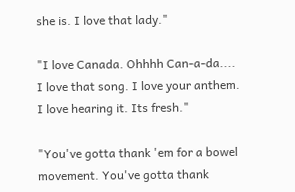she is. I love that lady."

"I love Canada. Ohhhh Can-a-da.... I love that song. I love your anthem. I love hearing it. Its fresh."

"You've gotta thank 'em for a bowel movement. You've gotta thank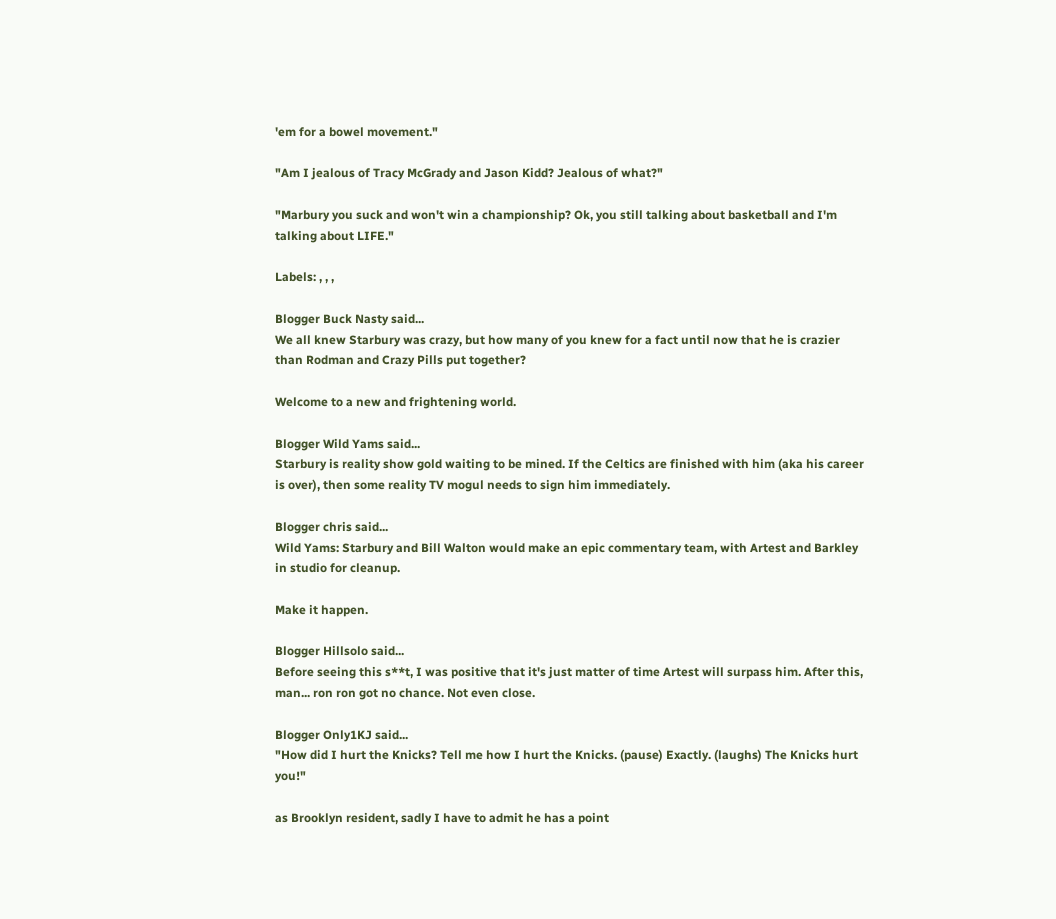'em for a bowel movement."

"Am I jealous of Tracy McGrady and Jason Kidd? Jealous of what?"

"Marbury you suck and won't win a championship? Ok, you still talking about basketball and I'm talking about LIFE."

Labels: , , ,

Blogger Buck Nasty said...
We all knew Starbury was crazy, but how many of you knew for a fact until now that he is crazier than Rodman and Crazy Pills put together?

Welcome to a new and frightening world.

Blogger Wild Yams said...
Starbury is reality show gold waiting to be mined. If the Celtics are finished with him (aka his career is over), then some reality TV mogul needs to sign him immediately.

Blogger chris said...
Wild Yams: Starbury and Bill Walton would make an epic commentary team, with Artest and Barkley in studio for cleanup.

Make it happen.

Blogger Hillsolo said...
Before seeing this s**t, I was positive that it's just matter of time Artest will surpass him. After this, man... ron ron got no chance. Not even close.

Blogger Only1KJ said...
"How did I hurt the Knicks? Tell me how I hurt the Knicks. (pause) Exactly. (laughs) The Knicks hurt you!"

as Brooklyn resident, sadly I have to admit he has a point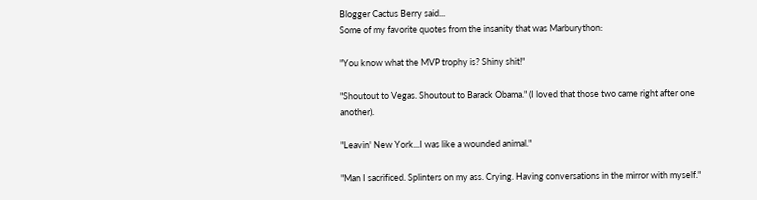Blogger Cactus Berry said...
Some of my favorite quotes from the insanity that was Marburython:

"You know what the MVP trophy is? Shiny shit!"

"Shoutout to Vegas. Shoutout to Barack Obama." (I loved that those two came right after one another).

"Leavin' New York...I was like a wounded animal."

"Man I sacrificed. Splinters on my ass. Crying. Having conversations in the mirror with myself."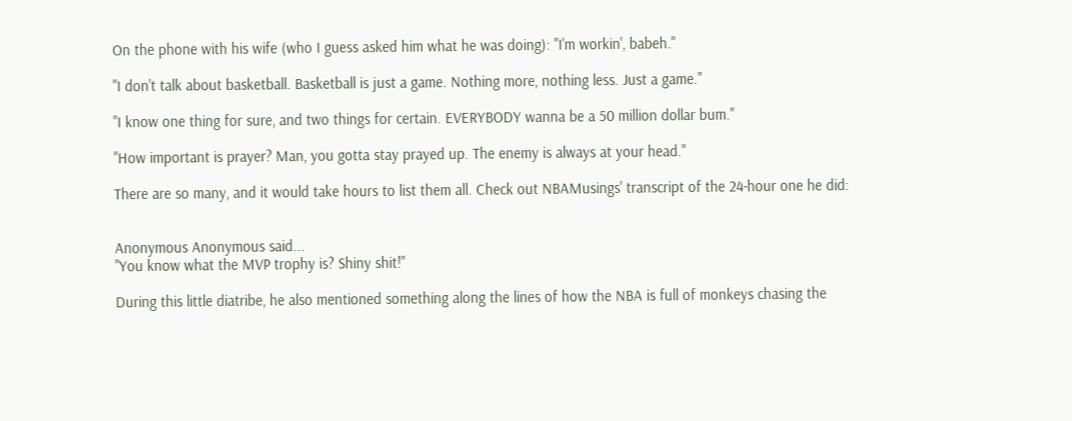On the phone with his wife (who I guess asked him what he was doing): "I'm workin', babeh."

"I don't talk about basketball. Basketball is just a game. Nothing more, nothing less. Just a game."

"I know one thing for sure, and two things for certain. EVERYBODY wanna be a 50 million dollar bum."

"How important is prayer? Man, you gotta stay prayed up. The enemy is always at your head."

There are so many, and it would take hours to list them all. Check out NBAMusings' transcript of the 24-hour one he did:


Anonymous Anonymous said...
"You know what the MVP trophy is? Shiny shit!"

During this little diatribe, he also mentioned something along the lines of how the NBA is full of monkeys chasing the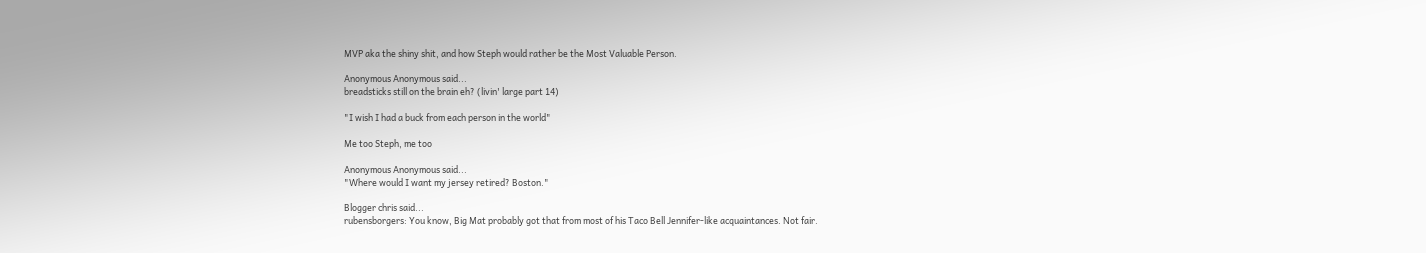MVP aka the shiny shit, and how Steph would rather be the Most Valuable Person.

Anonymous Anonymous said...
breadsticks still on the brain eh? (livin' large part 14)

"I wish I had a buck from each person in the world"

Me too Steph, me too

Anonymous Anonymous said...
"Where would I want my jersey retired? Boston."

Blogger chris said...
rubensborgers: You know, Big Mat probably got that from most of his Taco Bell Jennifer-like acquaintances. Not fair.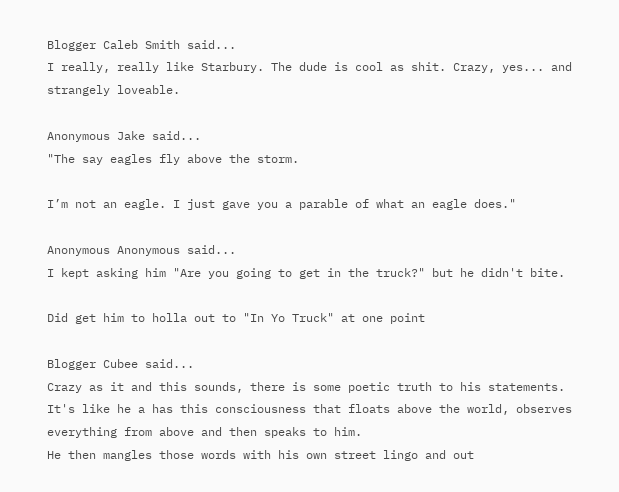Blogger Caleb Smith said...
I really, really like Starbury. The dude is cool as shit. Crazy, yes... and strangely loveable.

Anonymous Jake said...
"The say eagles fly above the storm.

I’m not an eagle. I just gave you a parable of what an eagle does."

Anonymous Anonymous said...
I kept asking him "Are you going to get in the truck?" but he didn't bite.

Did get him to holla out to "In Yo Truck" at one point

Blogger Cubee said...
Crazy as it and this sounds, there is some poetic truth to his statements.
It's like he a has this consciousness that floats above the world, observes everything from above and then speaks to him.
He then mangles those words with his own street lingo and out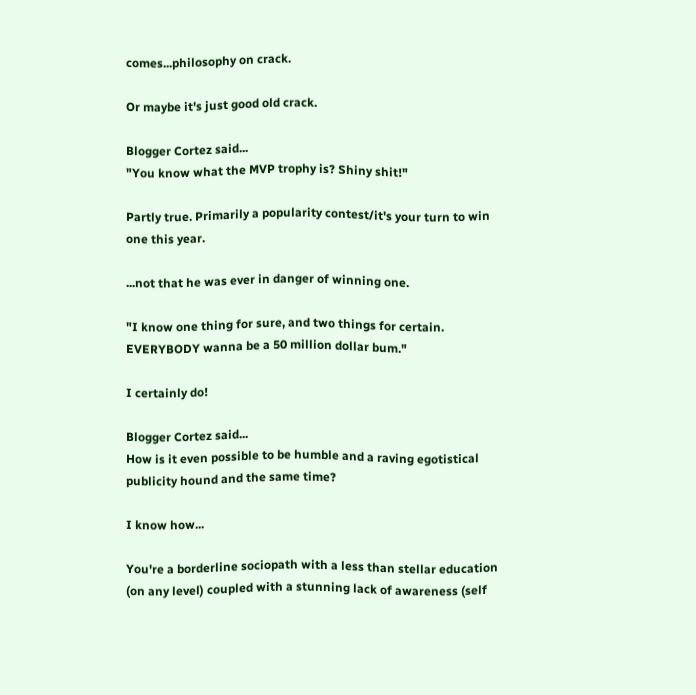comes...philosophy on crack.

Or maybe it's just good old crack.

Blogger Cortez said...
"You know what the MVP trophy is? Shiny shit!"

Partly true. Primarily a popularity contest/it's your turn to win one this year.

...not that he was ever in danger of winning one.

"I know one thing for sure, and two things for certain. EVERYBODY wanna be a 50 million dollar bum."

I certainly do!

Blogger Cortez said...
How is it even possible to be humble and a raving egotistical publicity hound and the same time?

I know how...

You're a borderline sociopath with a less than stellar education (on any level) coupled with a stunning lack of awareness (self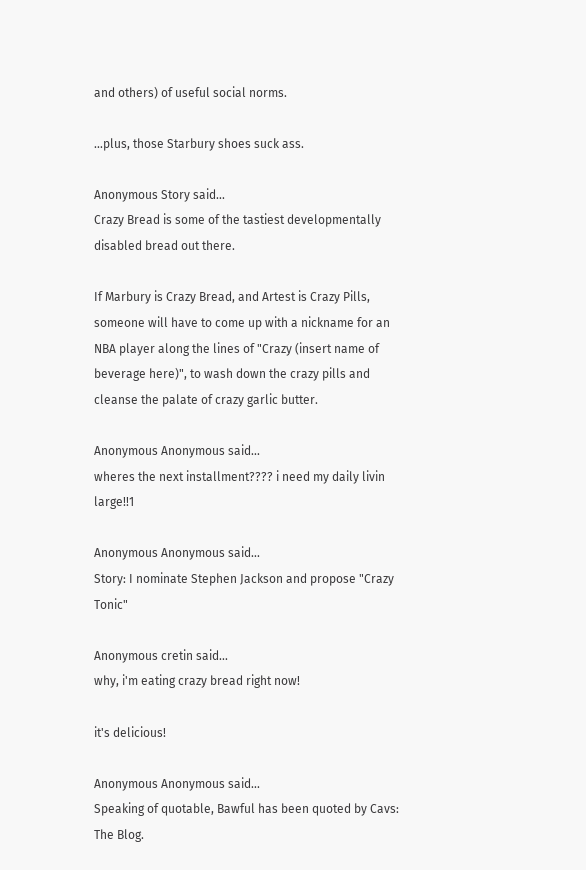and others) of useful social norms.

...plus, those Starbury shoes suck ass.

Anonymous Story said...
Crazy Bread is some of the tastiest developmentally disabled bread out there.

If Marbury is Crazy Bread, and Artest is Crazy Pills, someone will have to come up with a nickname for an NBA player along the lines of "Crazy (insert name of beverage here)", to wash down the crazy pills and cleanse the palate of crazy garlic butter.

Anonymous Anonymous said...
wheres the next installment???? i need my daily livin large!!1

Anonymous Anonymous said...
Story: I nominate Stephen Jackson and propose "Crazy Tonic"

Anonymous cretin said...
why, i'm eating crazy bread right now!

it's delicious!

Anonymous Anonymous said...
Speaking of quotable, Bawful has been quoted by Cavs: The Blog.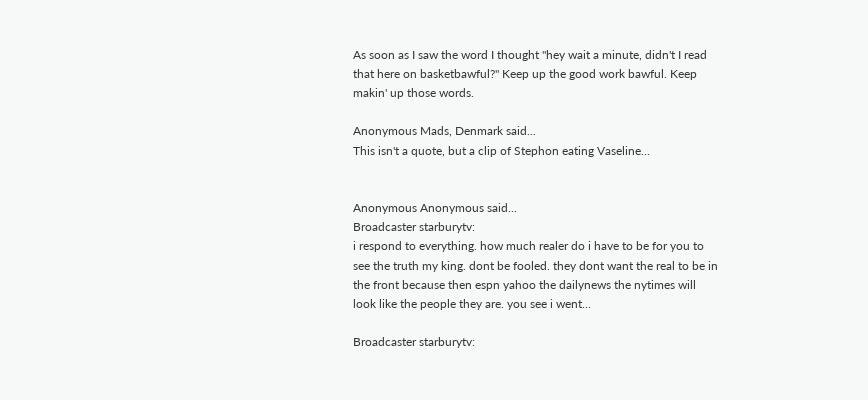As soon as I saw the word I thought "hey wait a minute, didn't I read that here on basketbawful?" Keep up the good work bawful. Keep makin' up those words.

Anonymous Mads, Denmark said...
This isn't a quote, but a clip of Stephon eating Vaseline...


Anonymous Anonymous said...
Broadcaster starburytv:
i respond to everything. how much realer do i have to be for you to see the truth my king. dont be fooled. they dont want the real to be in the front because then espn yahoo the dailynews the nytimes will look like the people they are. you see i went...

Broadcaster starburytv: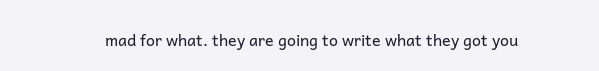mad for what. they are going to write what they got you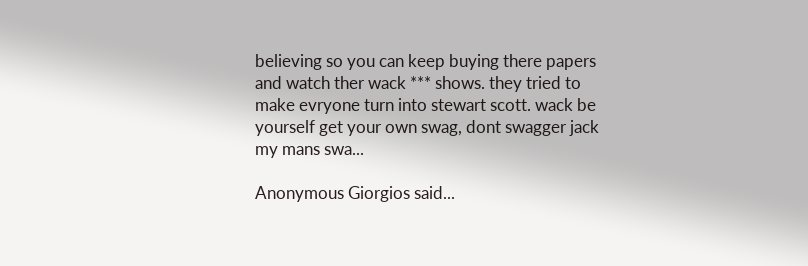believing so you can keep buying there papers and watch ther wack *** shows. they tried to make evryone turn into stewart scott. wack be yourself get your own swag, dont swagger jack my mans swa...

Anonymous Giorgios said...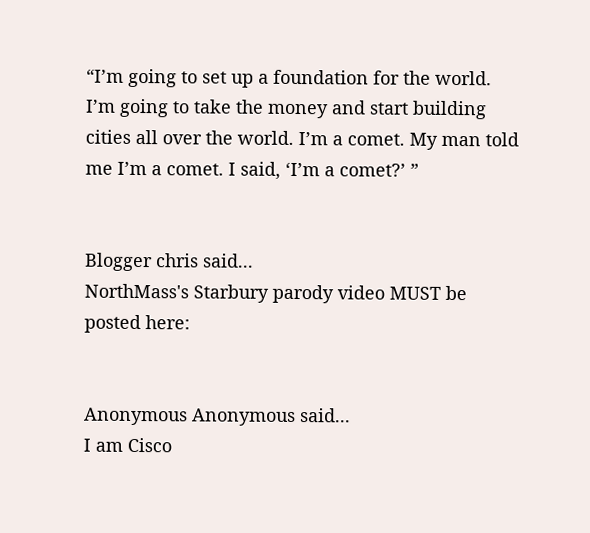“I’m going to set up a foundation for the world. I’m going to take the money and start building cities all over the world. I’m a comet. My man told me I’m a comet. I said, ‘I’m a comet?’ ”


Blogger chris said...
NorthMass's Starbury parody video MUST be posted here:


Anonymous Anonymous said...
I am Cisco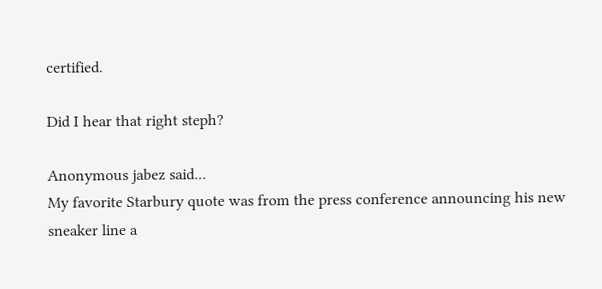certified.

Did I hear that right steph?

Anonymous jabez said...
My favorite Starbury quote was from the press conference announcing his new sneaker line a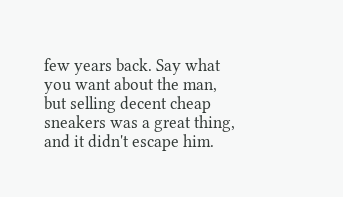few years back. Say what you want about the man, but selling decent cheap sneakers was a great thing, and it didn't escape him.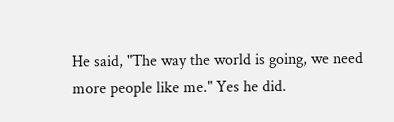He said, "The way the world is going, we need more people like me." Yes he did.